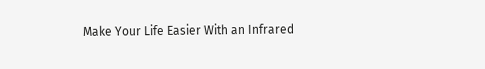Make Your Life Easier With an Infrared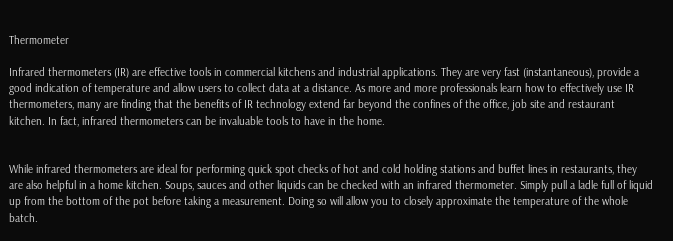Thermometer

Infrared thermometers (IR) are effective tools in commercial kitchens and industrial applications. They are very fast (instantaneous), provide a good indication of temperature and allow users to collect data at a distance. As more and more professionals learn how to effectively use IR thermometers, many are finding that the benefits of IR technology extend far beyond the confines of the office, job site and restaurant kitchen. In fact, infrared thermometers can be invaluable tools to have in the home.


While infrared thermometers are ideal for performing quick spot checks of hot and cold holding stations and buffet lines in restaurants, they are also helpful in a home kitchen. Soups, sauces and other liquids can be checked with an infrared thermometer. Simply pull a ladle full of liquid up from the bottom of the pot before taking a measurement. Doing so will allow you to closely approximate the temperature of the whole batch.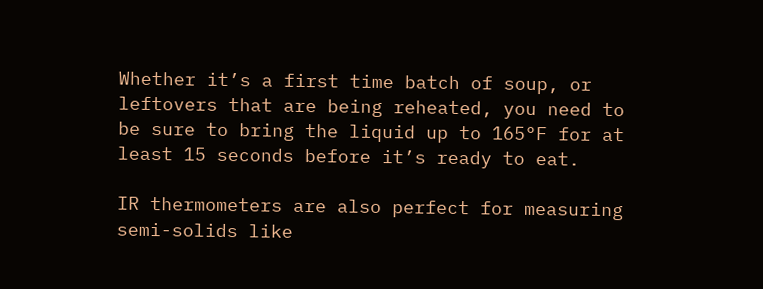Whether it’s a first time batch of soup, or leftovers that are being reheated, you need to be sure to bring the liquid up to 165°F for at least 15 seconds before it’s ready to eat.

IR thermometers are also perfect for measuring semi-solids like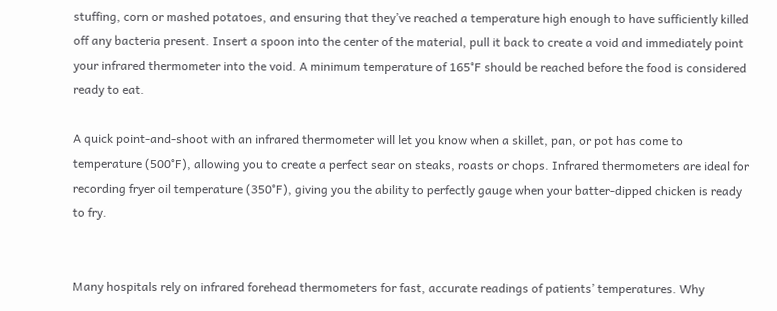stuffing, corn or mashed potatoes, and ensuring that they’ve reached a temperature high enough to have sufficiently killed off any bacteria present. Insert a spoon into the center of the material, pull it back to create a void and immediately point your infrared thermometer into the void. A minimum temperature of 165°F should be reached before the food is considered ready to eat.

A quick point-and-shoot with an infrared thermometer will let you know when a skillet, pan, or pot has come to temperature (500°F), allowing you to create a perfect sear on steaks, roasts or chops. Infrared thermometers are ideal for recording fryer oil temperature (350°F), giving you the ability to perfectly gauge when your batter-dipped chicken is ready to fry.


Many hospitals rely on infrared forehead thermometers for fast, accurate readings of patients’ temperatures. Why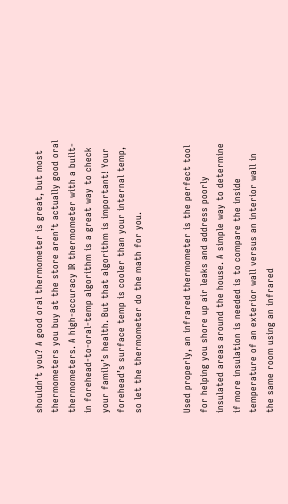shouldn’t you? A good oral thermometer is great, but most thermometers you buy at the store aren’t actually good oral thermometers. A high-accuracy IR thermometer with a built-in forehead-to-oral-temp algorithm is a great way to check your family’s health. But that algorithm is important! Your forehead’s surface temp is cooler than your internal temp, so let the thermometer do the math for you.


Used properly, an infrared thermometer is the perfect tool for helping you shore up air leaks and address poorly insulated areas around the house. A simple way to determine if more insulation is needed is to compare the inside temperature of an exterior wall versus an interior wall in the same room using an infrared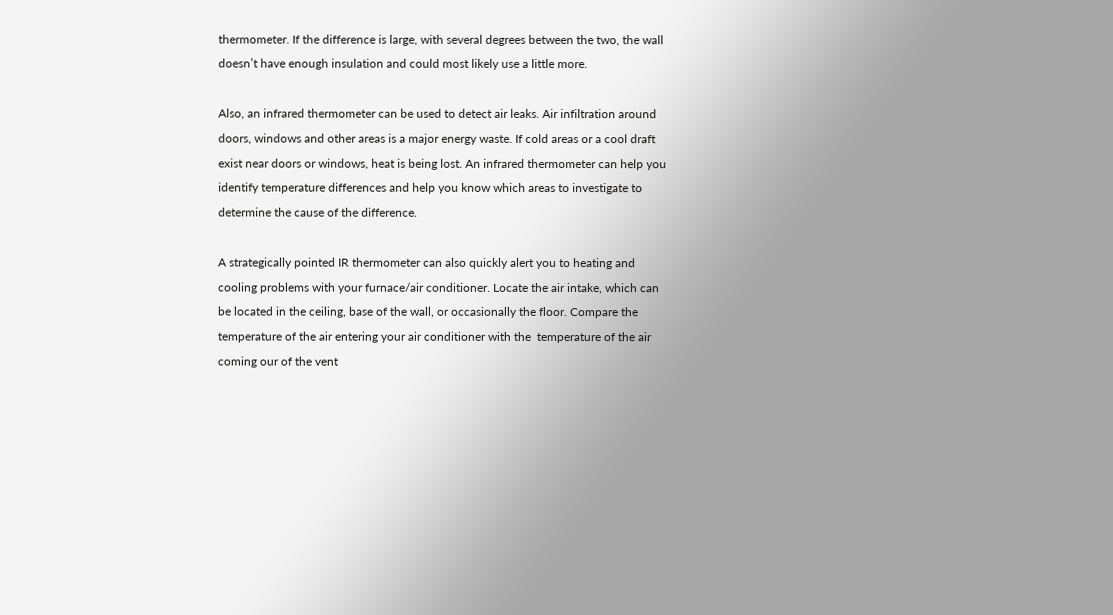thermometer. If the difference is large, with several degrees between the two, the wall doesn’t have enough insulation and could most likely use a little more.

Also, an infrared thermometer can be used to detect air leaks. Air infiltration around doors, windows and other areas is a major energy waste. If cold areas or a cool draft exist near doors or windows, heat is being lost. An infrared thermometer can help you identify temperature differences and help you know which areas to investigate to determine the cause of the difference.

A strategically pointed IR thermometer can also quickly alert you to heating and cooling problems with your furnace/air conditioner. Locate the air intake, which can be located in the ceiling, base of the wall, or occasionally the floor. Compare the temperature of the air entering your air conditioner with the  temperature of the air coming our of the vent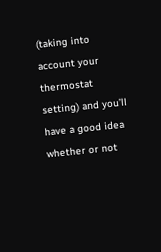(taking into account your thermostat setting) and you’ll have a good idea whether or not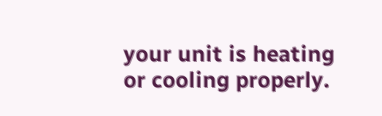your unit is heating or cooling properly.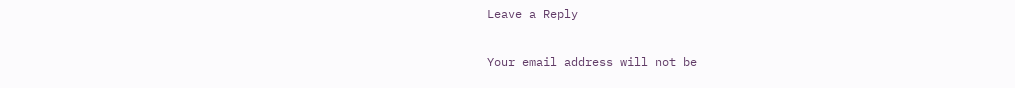Leave a Reply

Your email address will not be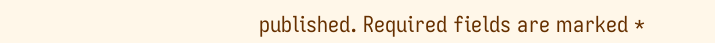published. Required fields are marked *